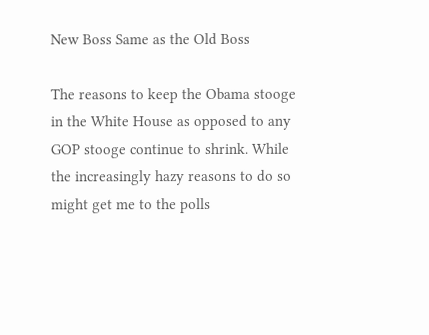New Boss Same as the Old Boss

The reasons to keep the Obama stooge in the White House as opposed to any GOP stooge continue to shrink. While the increasingly hazy reasons to do so might get me to the polls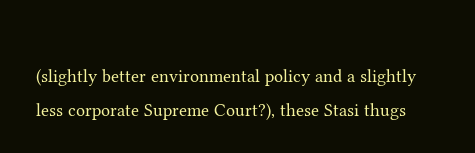(slightly better environmental policy and a slightly less corporate Supreme Court?), these Stasi thugs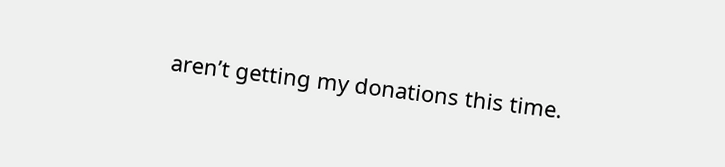aren’t getting my donations this time.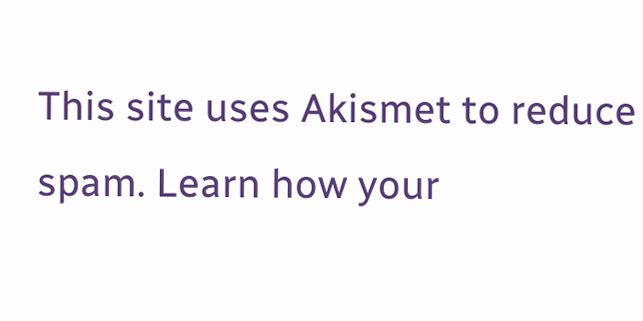This site uses Akismet to reduce spam. Learn how your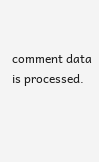comment data is processed.